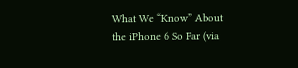What We “Know” About the iPhone 6 So Far (via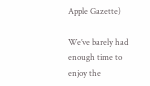Apple Gazette)

We’ve barely had enough time to enjoy the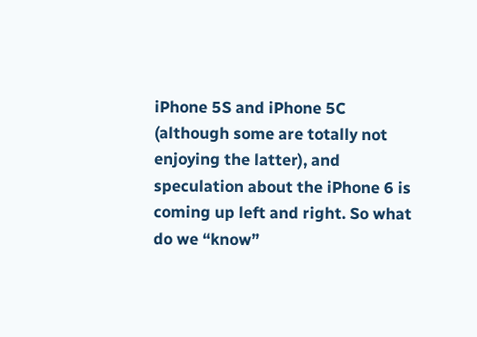iPhone 5S and iPhone 5C (although some are totally not enjoying the latter), and speculation about the iPhone 6 is coming up left and right. So what do we “know”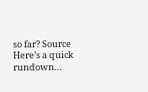so far? Source Here’s a quick rundown…